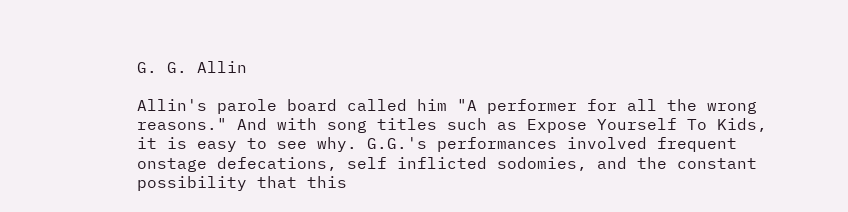G. G. Allin

Allin's parole board called him "A performer for all the wrong reasons." And with song titles such as Expose Yourself To Kids, it is easy to see why. G.G.'s performances involved frequent onstage defecations, self inflicted sodomies, and the constant possibility that this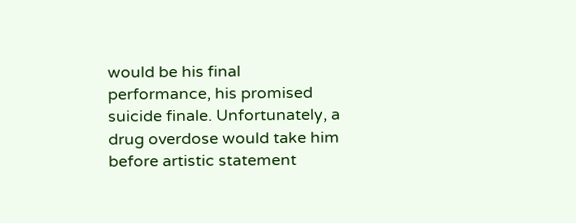would be his final performance, his promised suicide finale. Unfortunately, a drug overdose would take him before artistic statement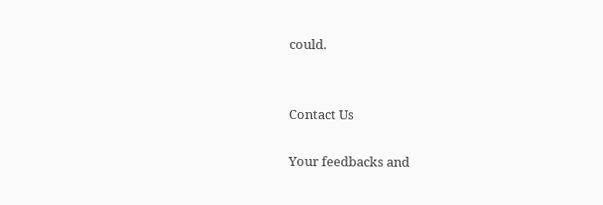could.


Contact Us

Your feedbacks and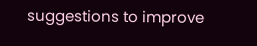suggestions to improve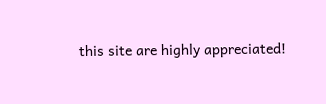this site are highly appreciated!